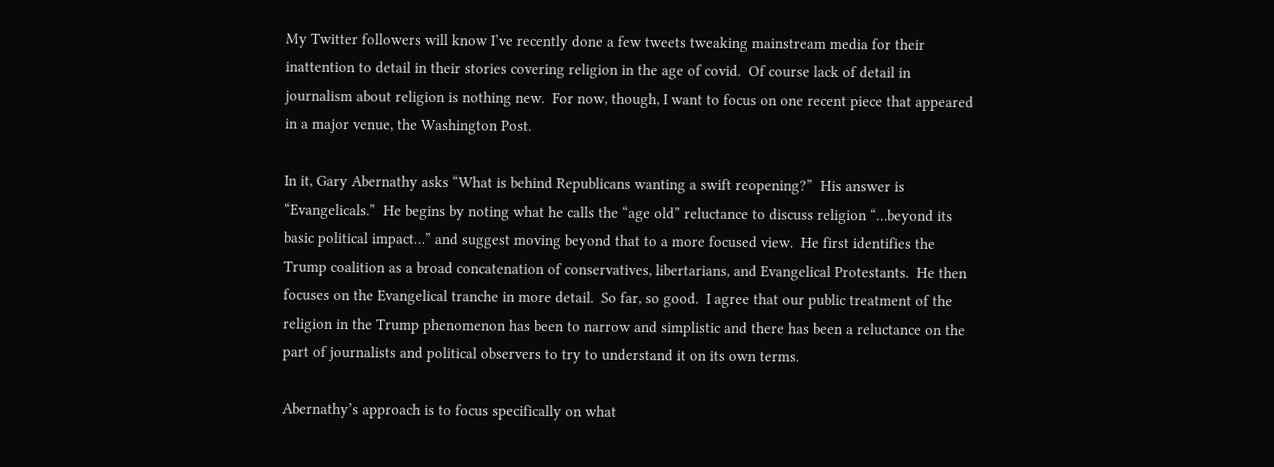My Twitter followers will know I’ve recently done a few tweets tweaking mainstream media for their inattention to detail in their stories covering religion in the age of covid.  Of course lack of detail in journalism about religion is nothing new.  For now, though, I want to focus on one recent piece that appeared in a major venue, the Washington Post.

In it, Gary Abernathy asks “What is behind Republicans wanting a swift reopening?”  His answer is “Evangelicals.”  He begins by noting what he calls the “age old” reluctance to discuss religion “…beyond its basic political impact…” and suggest moving beyond that to a more focused view.  He first identifies the Trump coalition as a broad concatenation of conservatives, libertarians, and Evangelical Protestants.  He then focuses on the Evangelical tranche in more detail.  So far, so good.  I agree that our public treatment of the religion in the Trump phenomenon has been to narrow and simplistic and there has been a reluctance on the part of journalists and political observers to try to understand it on its own terms.

Abernathy’s approach is to focus specifically on what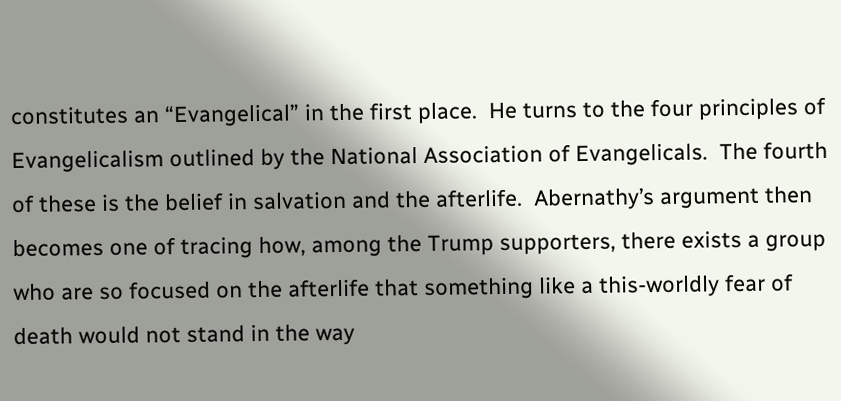constitutes an “Evangelical” in the first place.  He turns to the four principles of Evangelicalism outlined by the National Association of Evangelicals.  The fourth of these is the belief in salvation and the afterlife.  Abernathy’s argument then becomes one of tracing how, among the Trump supporters, there exists a group who are so focused on the afterlife that something like a this-worldly fear of death would not stand in the way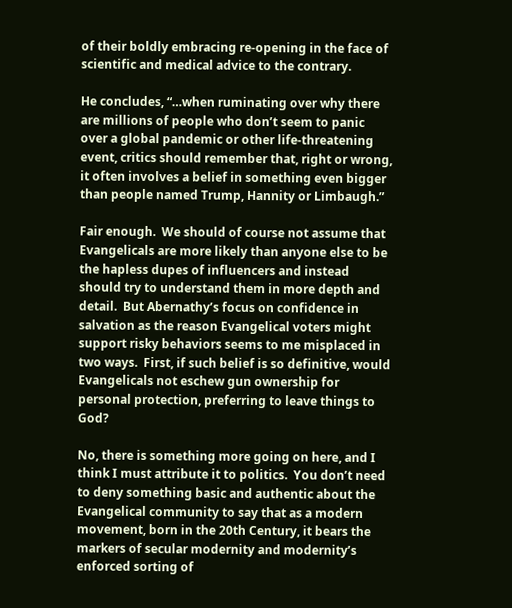of their boldly embracing re-opening in the face of scientific and medical advice to the contrary.

He concludes, “…when ruminating over why there are millions of people who don’t seem to panic over a global pandemic or other life-threatening event, critics should remember that, right or wrong, it often involves a belief in something even bigger than people named Trump, Hannity or Limbaugh.”

Fair enough.  We should of course not assume that Evangelicals are more likely than anyone else to be the hapless dupes of influencers and instead should try to understand them in more depth and detail.  But Abernathy’s focus on confidence in salvation as the reason Evangelical voters might support risky behaviors seems to me misplaced in two ways.  First, if such belief is so definitive, would Evangelicals not eschew gun ownership for personal protection, preferring to leave things to God?

No, there is something more going on here, and I think I must attribute it to politics.  You don’t need to deny something basic and authentic about the Evangelical community to say that as a modern movement, born in the 20th Century, it bears the markers of secular modernity and modernity’s enforced sorting of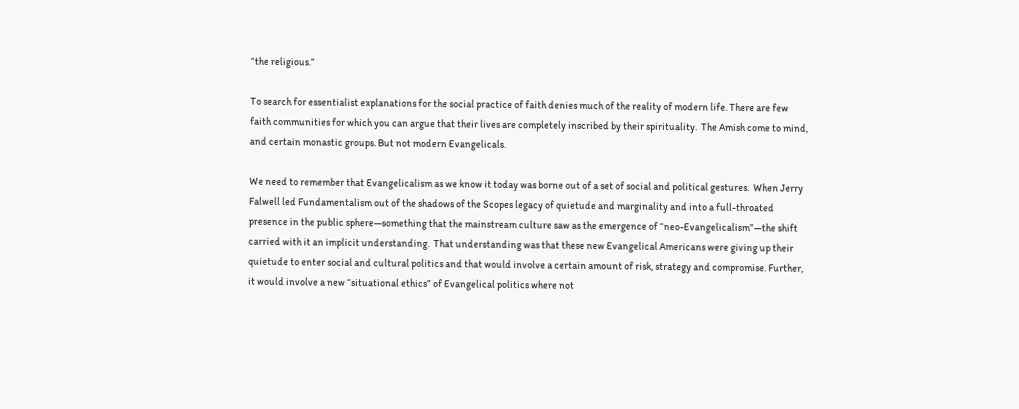“the religious.”

To search for essentialist explanations for the social practice of faith denies much of the reality of modern life. There are few faith communities for which you can argue that their lives are completely inscribed by their spirituality.  The Amish come to mind, and certain monastic groups. But not modern Evangelicals.

We need to remember that Evangelicalism as we know it today was borne out of a set of social and political gestures.  When Jerry Falwell led Fundamentalism out of the shadows of the Scopes legacy of quietude and marginality and into a full-throated presence in the public sphere—something that the mainstream culture saw as the emergence of “neo-Evangelicalism”—the shift carried with it an implicit understanding.  That understanding was that these new Evangelical Americans were giving up their quietude to enter social and cultural politics and that would involve a certain amount of risk, strategy and compromise. Further, it would involve a new “situational ethics” of Evangelical politics where not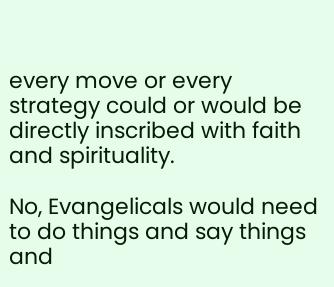every move or every strategy could or would be directly inscribed with faith and spirituality.

No, Evangelicals would need to do things and say things and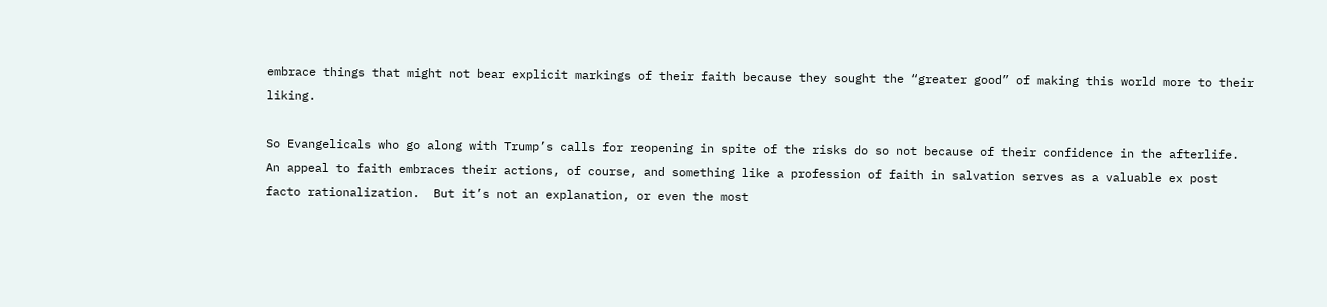embrace things that might not bear explicit markings of their faith because they sought the “greater good” of making this world more to their liking.

So Evangelicals who go along with Trump’s calls for reopening in spite of the risks do so not because of their confidence in the afterlife.  An appeal to faith embraces their actions, of course, and something like a profession of faith in salvation serves as a valuable ex post facto rationalization.  But it’s not an explanation, or even the most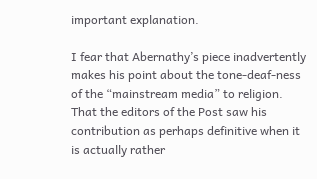important explanation.

I fear that Abernathy’s piece inadvertently makes his point about the tone-deaf-ness of the “mainstream media” to religion.  That the editors of the Post saw his contribution as perhaps definitive when it is actually rather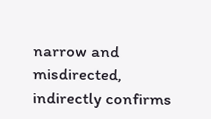narrow and misdirected, indirectly confirms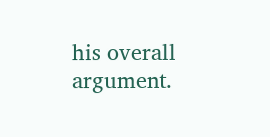his overall argument.